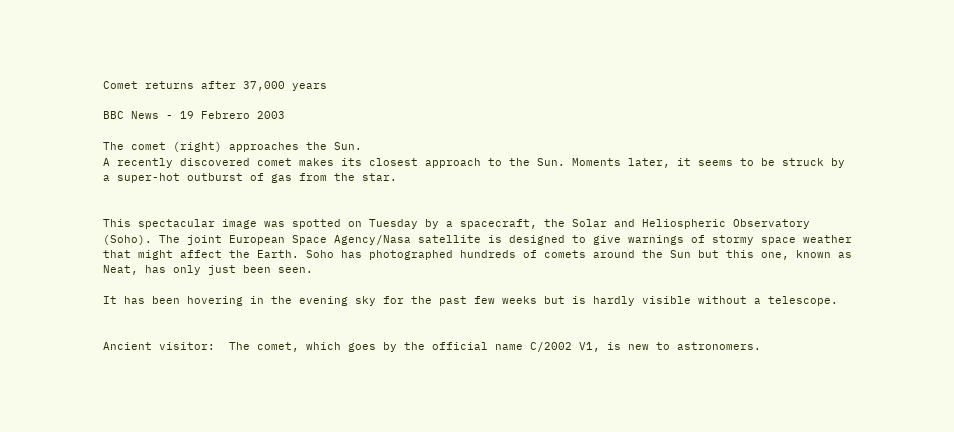Comet returns after 37,000 years

BBC News - 19 Febrero 2003

The comet (right) approaches the Sun.
A recently discovered comet makes its closest approach to the Sun. Moments later, it seems to be struck by a super-hot outburst of gas from the star.


This spectacular image was spotted on Tuesday by a spacecraft, the Solar and Heliospheric Observatory (Soho). The joint European Space Agency/Nasa satellite is designed to give warnings of stormy space weather that might affect the Earth. Soho has photographed hundreds of comets around the Sun but this one, known as Neat, has only just been seen.

It has been hovering in the evening sky for the past few weeks but is hardly visible without a telescope.


Ancient visitor:  The comet, which goes by the official name C/2002 V1, is new to astronomers.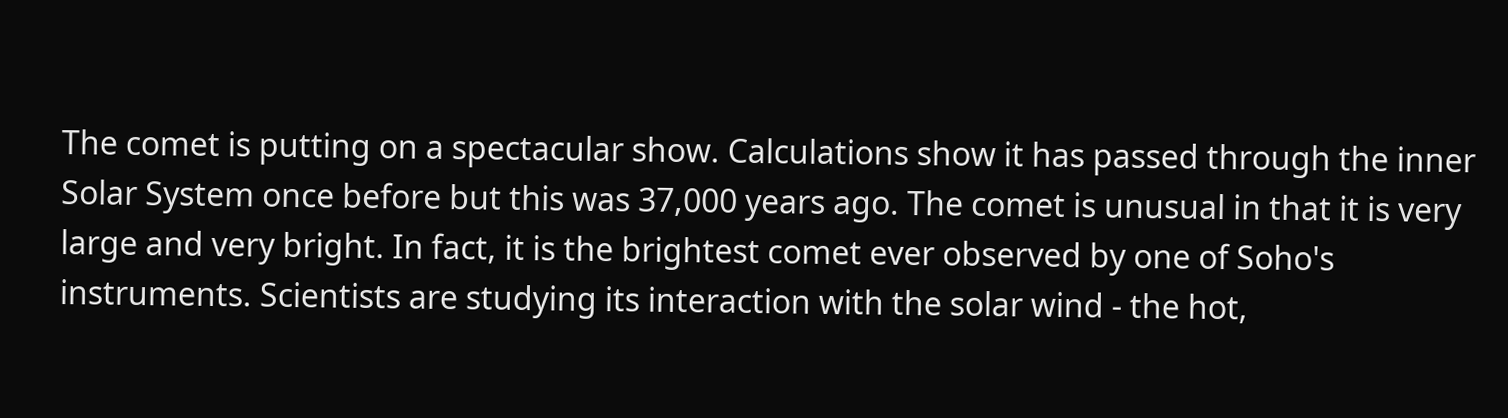The comet is putting on a spectacular show. Calculations show it has passed through the inner Solar System once before but this was 37,000 years ago. The comet is unusual in that it is very large and very bright. In fact, it is the brightest comet ever observed by one of Soho's instruments. Scientists are studying its interaction with the solar wind - the hot,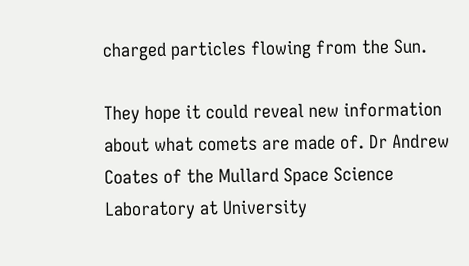charged particles flowing from the Sun.

They hope it could reveal new information about what comets are made of. Dr Andrew Coates of the Mullard Space Science Laboratory at University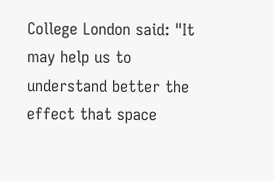College London said: "It may help us to understand better the effect that space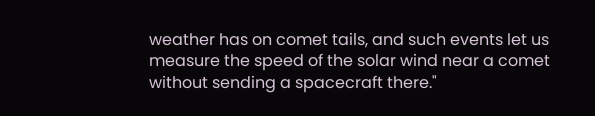weather has on comet tails, and such events let us measure the speed of the solar wind near a comet without sending a spacecraft there."